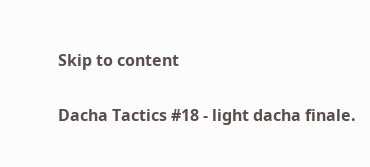Skip to content

Dacha Tactics #18 - light dacha finale.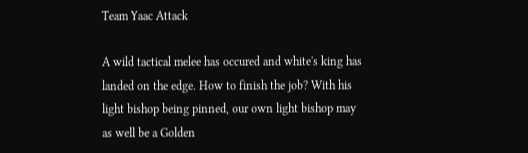Team Yaac Attack

A wild tactical melee has occured and white's king has landed on the edge. How to finish the job? With his light bishop being pinned, our own light bishop may as well be a Golden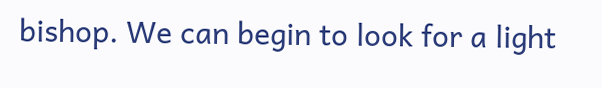bishop. We can begin to look for a light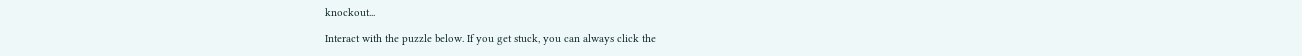knockout...

Interact with the puzzle below. If you get stuck, you can always click the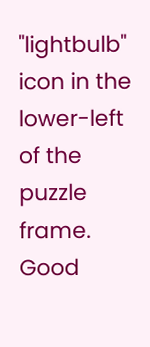"lightbulb" icon in the lower-left of the puzzle frame. Good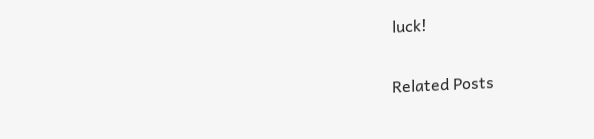luck!

Related Posts